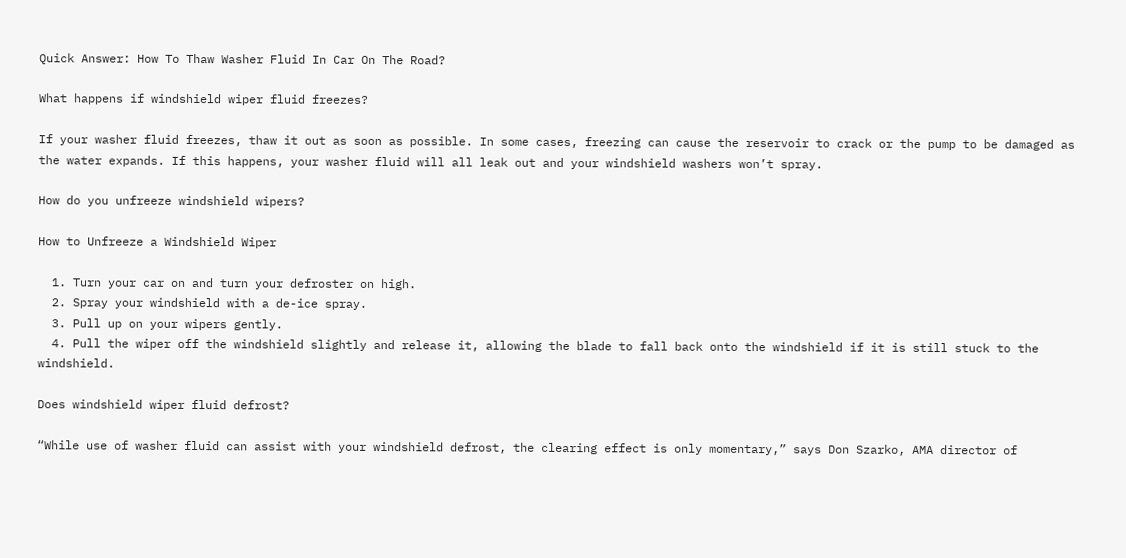Quick Answer: How To Thaw Washer Fluid In Car On The Road?

What happens if windshield wiper fluid freezes?

If your washer fluid freezes, thaw it out as soon as possible. In some cases, freezing can cause the reservoir to crack or the pump to be damaged as the water expands. If this happens, your washer fluid will all leak out and your windshield washers won’t spray.

How do you unfreeze windshield wipers?

How to Unfreeze a Windshield Wiper

  1. Turn your car on and turn your defroster on high.
  2. Spray your windshield with a de-ice spray.
  3. Pull up on your wipers gently.
  4. Pull the wiper off the windshield slightly and release it, allowing the blade to fall back onto the windshield if it is still stuck to the windshield.

Does windshield wiper fluid defrost?

“While use of washer fluid can assist with your windshield defrost, the clearing effect is only momentary,” says Don Szarko, AMA director of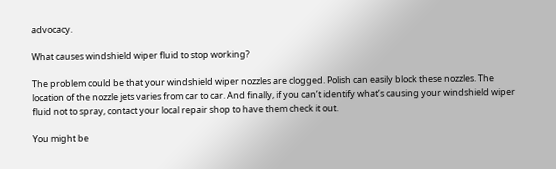advocacy.

What causes windshield wiper fluid to stop working?

The problem could be that your windshield wiper nozzles are clogged. Polish can easily block these nozzles. The location of the nozzle jets varies from car to car. And finally, if you can’t identify what’s causing your windshield wiper fluid not to spray, contact your local repair shop to have them check it out.

You might be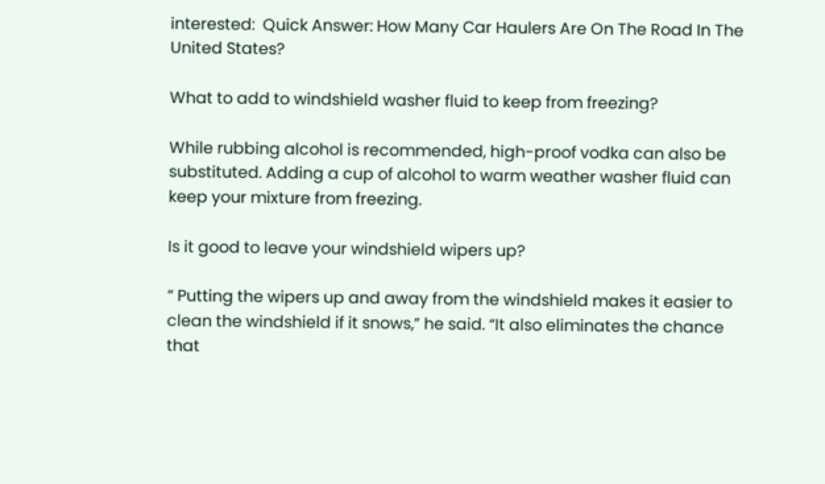interested:  Quick Answer: How Many Car Haulers Are On The Road In The United States?

What to add to windshield washer fluid to keep from freezing?

While rubbing alcohol is recommended, high-proof vodka can also be substituted. Adding a cup of alcohol to warm weather washer fluid can keep your mixture from freezing.

Is it good to leave your windshield wipers up?

“ Putting the wipers up and away from the windshield makes it easier to clean the windshield if it snows,” he said. “It also eliminates the chance that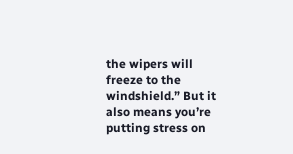the wipers will freeze to the windshield.” But it also means you’re putting stress on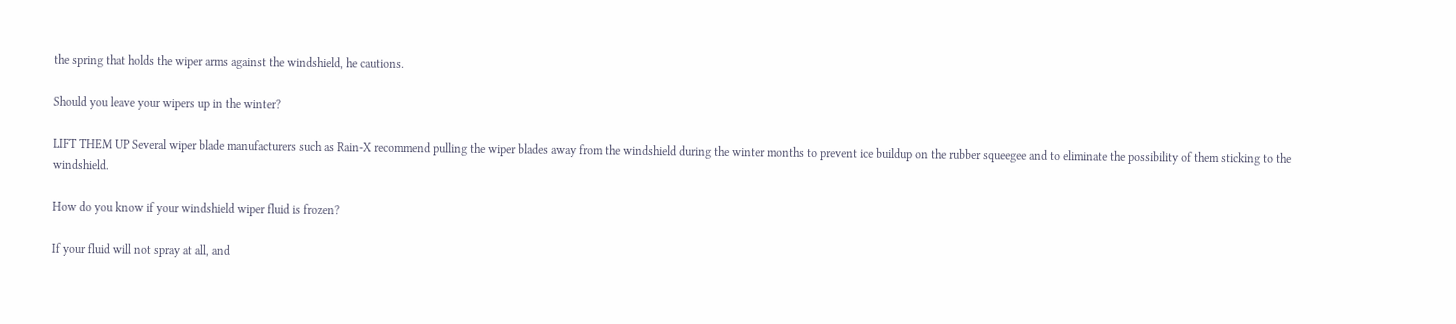the spring that holds the wiper arms against the windshield, he cautions.

Should you leave your wipers up in the winter?

LIFT THEM UP Several wiper blade manufacturers such as Rain-X recommend pulling the wiper blades away from the windshield during the winter months to prevent ice buildup on the rubber squeegee and to eliminate the possibility of them sticking to the windshield.

How do you know if your windshield wiper fluid is frozen?

If your fluid will not spray at all, and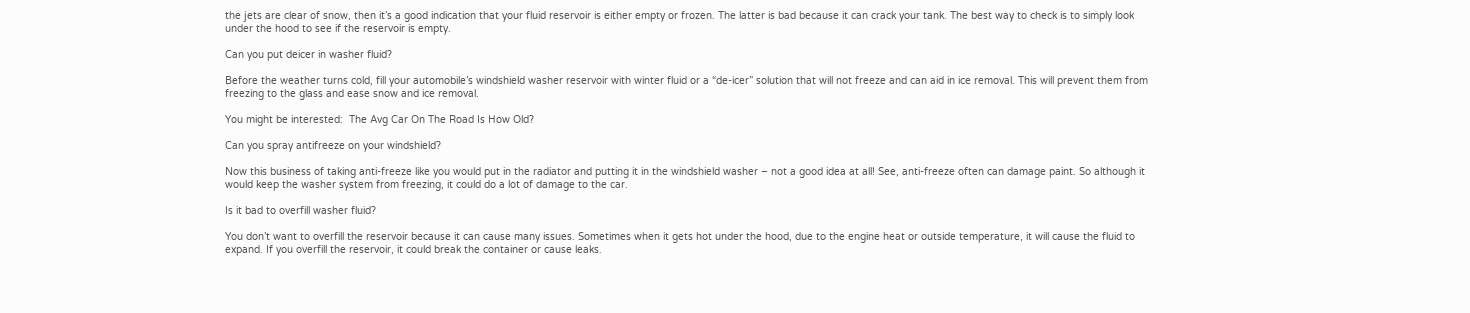the jets are clear of snow, then it’s a good indication that your fluid reservoir is either empty or frozen. The latter is bad because it can crack your tank. The best way to check is to simply look under the hood to see if the reservoir is empty.

Can you put deicer in washer fluid?

Before the weather turns cold, fill your automobile’s windshield washer reservoir with winter fluid or a “de-icer” solution that will not freeze and can aid in ice removal. This will prevent them from freezing to the glass and ease snow and ice removal.

You might be interested:  The Avg Car On The Road Is How Old?

Can you spray antifreeze on your windshield?

Now this business of taking anti-freeze like you would put in the radiator and putting it in the windshield washer – not a good idea at all! See, anti-freeze often can damage paint. So although it would keep the washer system from freezing, it could do a lot of damage to the car.

Is it bad to overfill washer fluid?

You don’t want to overfill the reservoir because it can cause many issues. Sometimes when it gets hot under the hood, due to the engine heat or outside temperature, it will cause the fluid to expand. If you overfill the reservoir, it could break the container or cause leaks.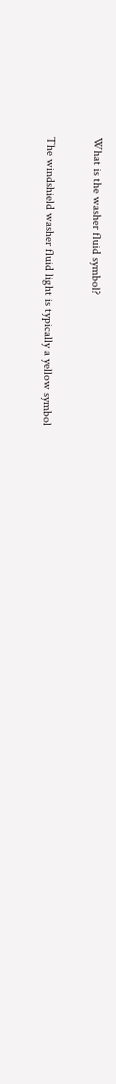What is the washer fluid symbol?

The windshield washer fluid light is typically a yellow symbol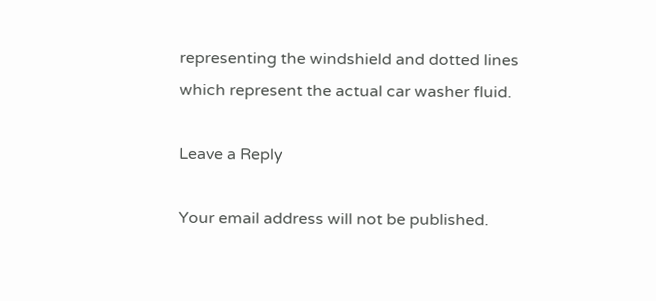representing the windshield and dotted lines which represent the actual car washer fluid.

Leave a Reply

Your email address will not be published.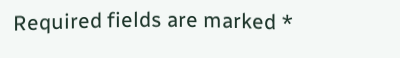Required fields are marked *